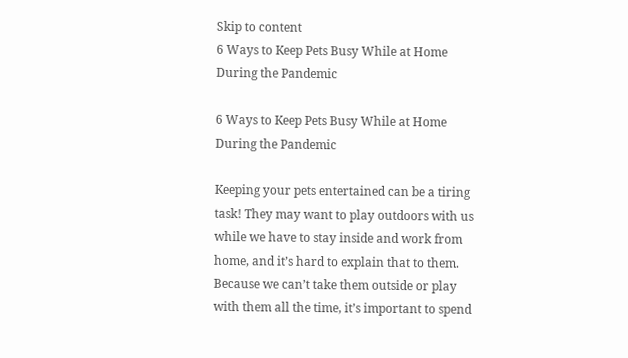Skip to content
6 Ways to Keep Pets Busy While at Home During the Pandemic

6 Ways to Keep Pets Busy While at Home During the Pandemic

Keeping your pets entertained can be a tiring task! They may want to play outdoors with us while we have to stay inside and work from home, and it’s hard to explain that to them. Because we can’t take them outside or play with them all the time, it’s important to spend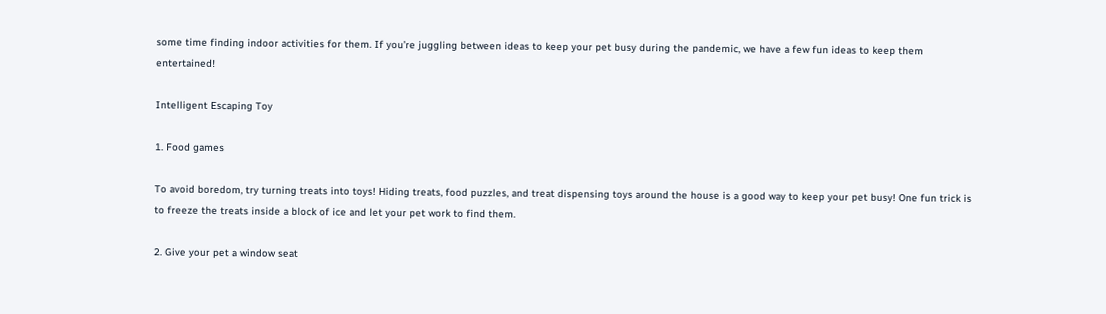some time finding indoor activities for them. If you’re juggling between ideas to keep your pet busy during the pandemic, we have a few fun ideas to keep them entertained!

Intelligent Escaping Toy

1. Food games

To avoid boredom, try turning treats into toys! Hiding treats, food puzzles, and treat dispensing toys around the house is a good way to keep your pet busy! One fun trick is to freeze the treats inside a block of ice and let your pet work to find them.

2. Give your pet a window seat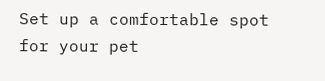Set up a comfortable spot for your pet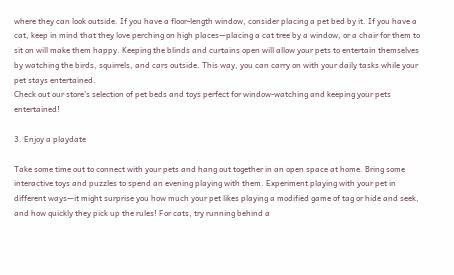where they can look outside. If you have a floor-length window, consider placing a pet bed by it. If you have a cat, keep in mind that they love perching on high places—placing a cat tree by a window, or a chair for them to sit on will make them happy. Keeping the blinds and curtains open will allow your pets to entertain themselves by watching the birds, squirrels, and cars outside. This way, you can carry on with your daily tasks while your pet stays entertained.
Check out our store’s selection of pet beds and toys perfect for window-watching and keeping your pets entertained!

3. Enjoy a playdate

Take some time out to connect with your pets and hang out together in an open space at home. Bring some interactive toys and puzzles to spend an evening playing with them. Experiment playing with your pet in different ways—it might surprise you how much your pet likes playing a modified game of tag or hide and seek, and how quickly they pick up the rules! For cats, try running behind a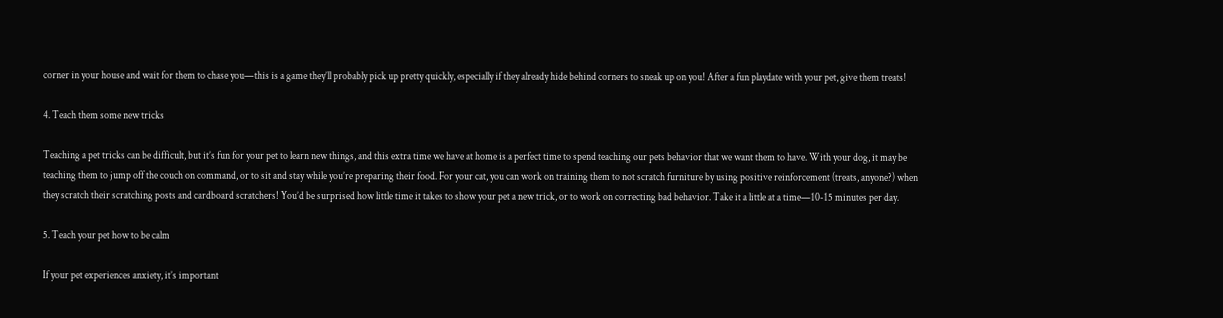corner in your house and wait for them to chase you—this is a game they’ll probably pick up pretty quickly, especially if they already hide behind corners to sneak up on you! After a fun playdate with your pet, give them treats!

4. Teach them some new tricks

Teaching a pet tricks can be difficult, but it’s fun for your pet to learn new things, and this extra time we have at home is a perfect time to spend teaching our pets behavior that we want them to have. With your dog, it may be teaching them to jump off the couch on command, or to sit and stay while you’re preparing their food. For your cat, you can work on training them to not scratch furniture by using positive reinforcement (treats, anyone?) when they scratch their scratching posts and cardboard scratchers! You’d be surprised how little time it takes to show your pet a new trick, or to work on correcting bad behavior. Take it a little at a time—10-15 minutes per day.

5. Teach your pet how to be calm

If your pet experiences anxiety, it’s important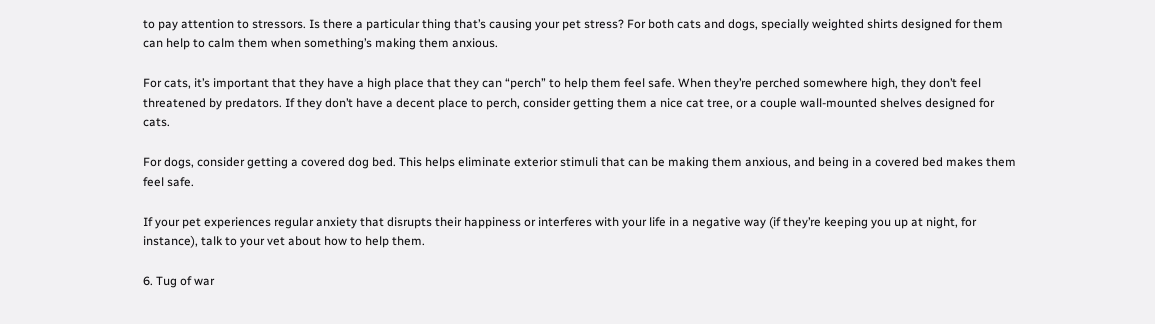to pay attention to stressors. Is there a particular thing that’s causing your pet stress? For both cats and dogs, specially weighted shirts designed for them can help to calm them when something’s making them anxious.

For cats, it’s important that they have a high place that they can “perch” to help them feel safe. When they’re perched somewhere high, they don’t feel threatened by predators. If they don’t have a decent place to perch, consider getting them a nice cat tree, or a couple wall-mounted shelves designed for cats.

For dogs, consider getting a covered dog bed. This helps eliminate exterior stimuli that can be making them anxious, and being in a covered bed makes them feel safe.

If your pet experiences regular anxiety that disrupts their happiness or interferes with your life in a negative way (if they’re keeping you up at night, for instance), talk to your vet about how to help them.

6. Tug of war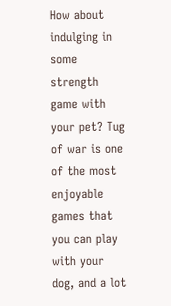How about indulging in some strength game with your pet? Tug of war is one of the most enjoyable games that you can play with your dog, and a lot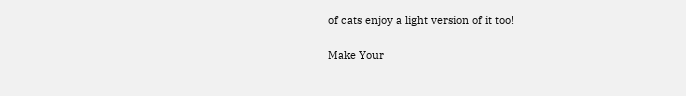of cats enjoy a light version of it too!

Make Your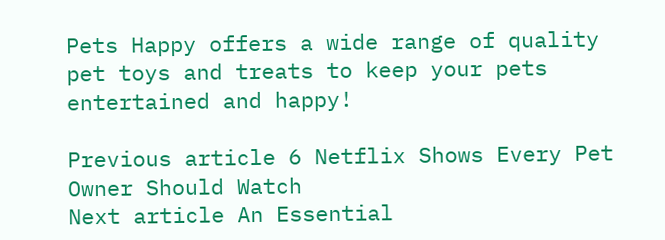Pets Happy offers a wide range of quality pet toys and treats to keep your pets entertained and happy!

Previous article 6 Netflix Shows Every Pet Owner Should Watch
Next article An Essential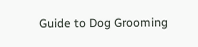Guide to Dog Grooming